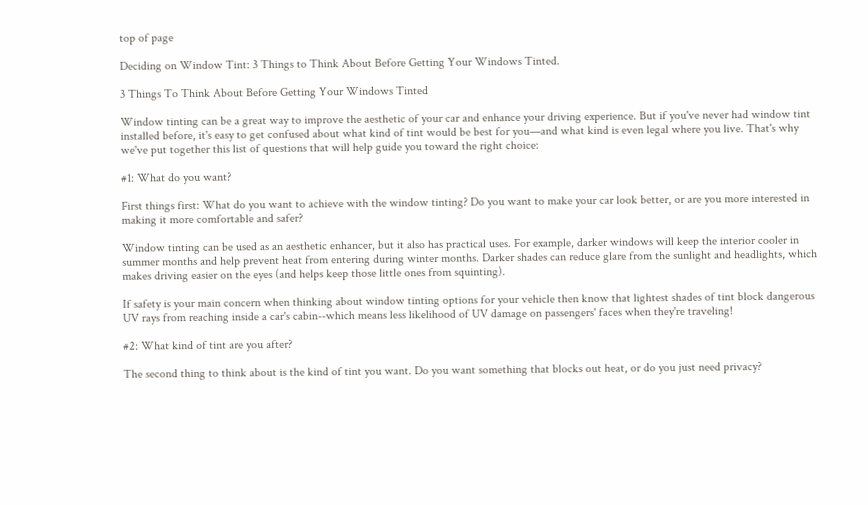top of page

Deciding on Window Tint: 3 Things to Think About Before Getting Your Windows Tinted.

3 Things To Think About Before Getting Your Windows Tinted

Window tinting can be a great way to improve the aesthetic of your car and enhance your driving experience. But if you've never had window tint installed before, it's easy to get confused about what kind of tint would be best for you—and what kind is even legal where you live. That's why we've put together this list of questions that will help guide you toward the right choice:

#1: What do you want?

First things first: What do you want to achieve with the window tinting? Do you want to make your car look better, or are you more interested in making it more comfortable and safer?

Window tinting can be used as an aesthetic enhancer, but it also has practical uses. For example, darker windows will keep the interior cooler in summer months and help prevent heat from entering during winter months. Darker shades can reduce glare from the sunlight and headlights, which makes driving easier on the eyes (and helps keep those little ones from squinting).

If safety is your main concern when thinking about window tinting options for your vehicle then know that lightest shades of tint block dangerous UV rays from reaching inside a car's cabin--which means less likelihood of UV damage on passengers' faces when they're traveling!

#2: What kind of tint are you after?

The second thing to think about is the kind of tint you want. Do you want something that blocks out heat, or do you just need privacy?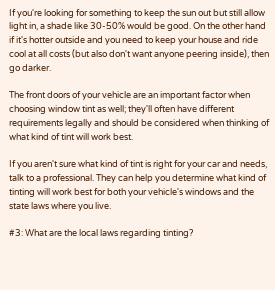If you're looking for something to keep the sun out but still allow light in, a shade like 30-50% would be good. On the other hand if it's hotter outside and you need to keep your house and ride cool at all costs (but also don't want anyone peering inside), then go darker.

The front doors of your vehicle are an important factor when choosing window tint as well; they'll often have different requirements legally and should be considered when thinking of what kind of tint will work best.

If you aren't sure what kind of tint is right for your car and needs, talk to a professional. They can help you determine what kind of tinting will work best for both your vehicle's windows and the state laws where you live.

#3: What are the local laws regarding tinting?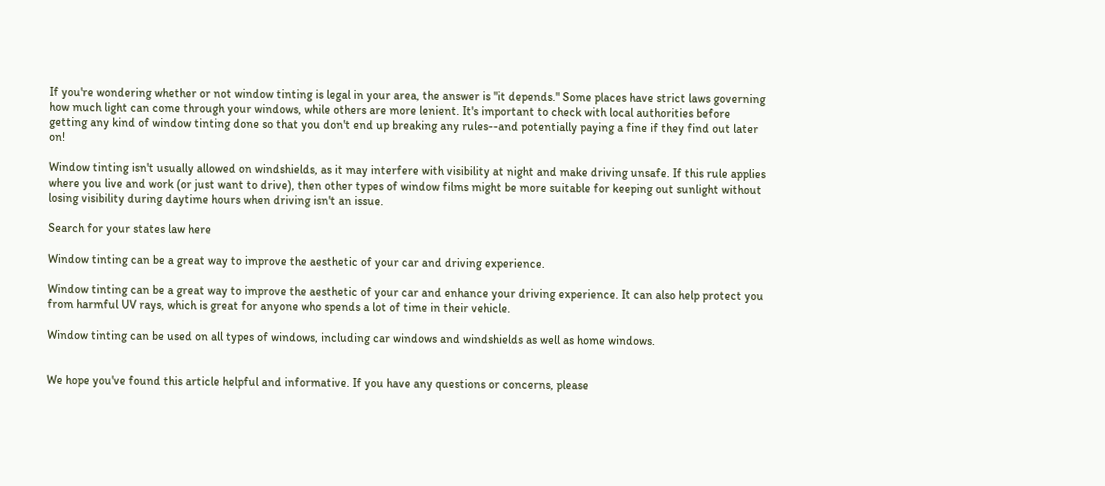If you're wondering whether or not window tinting is legal in your area, the answer is "it depends." Some places have strict laws governing how much light can come through your windows, while others are more lenient. It's important to check with local authorities before getting any kind of window tinting done so that you don't end up breaking any rules--and potentially paying a fine if they find out later on!

Window tinting isn't usually allowed on windshields, as it may interfere with visibility at night and make driving unsafe. If this rule applies where you live and work (or just want to drive), then other types of window films might be more suitable for keeping out sunlight without losing visibility during daytime hours when driving isn't an issue.

Search for your states law here

Window tinting can be a great way to improve the aesthetic of your car and driving experience.

Window tinting can be a great way to improve the aesthetic of your car and enhance your driving experience. It can also help protect you from harmful UV rays, which is great for anyone who spends a lot of time in their vehicle.

Window tinting can be used on all types of windows, including car windows and windshields as well as home windows.


We hope you've found this article helpful and informative. If you have any questions or concerns, please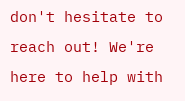don't hesitate to reach out! We're here to help with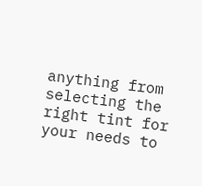anything from selecting the right tint for your needs to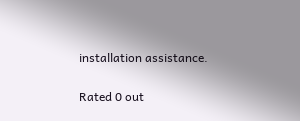installation assistance.


Rated 0 out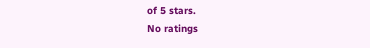of 5 stars.
No ratings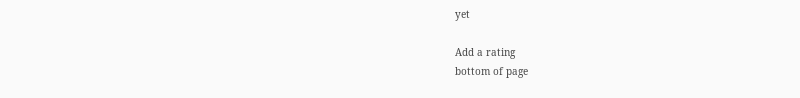yet

Add a rating
bottom of page